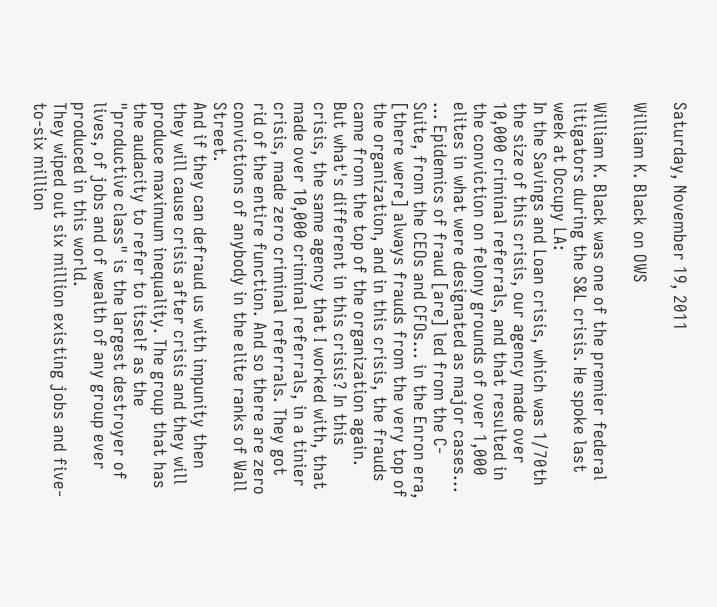Saturday, November 19, 2011

William K. Black on OWS

William K. Black was one of the premier federal litigators during the S&L crisis. He spoke last week at Occupy LA:
In the Savings and Loan crisis, which was 1/70th the size of this crisis, our agency made over 10,000 criminal referrals, and that resulted in the conviction on felony grounds of over 1,000 elites in what were designated as major cases...
... Epidemics of fraud [are] led from the C-Suite, from the CEOs and CFOs... in the Enron era, [there were] always frauds from the very top of the organization, and in this crisis, the frauds came from the top of the organization again.
But what's different in this crisis? In this crisis, the same agency that I worked with, that made over 10,000 criminal referrals, in a tinier crisis, made zero criminal referrals. They got rid of the entire function. And so there are zero convictions of anybody in the elite ranks of Wall Street.
And if they can defraud us with impunity then they will cause crisis after crisis and they will produce maximum inequality. The group that has the audacity to refer to itself as the "productive class" is the largest destroyer of lives, of jobs and of wealth of any group ever produced in this world.
They wiped out six million existing jobs and five-to-six million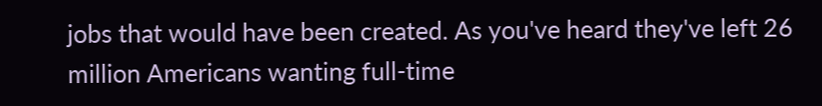jobs that would have been created. As you've heard they've left 26 million Americans wanting full-time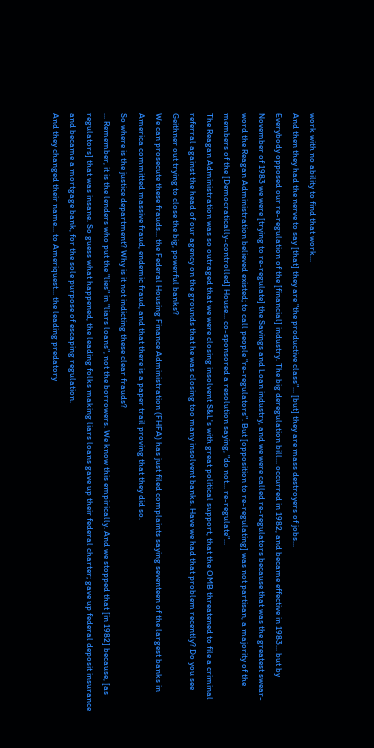work with no ability to find that work...
And then they had the nerve to say [that] they are "the productive class"... [but] they are mass destroyers of jobs...
Everybody opposed our re-regulation of the [financial] industry. The big deregulation bill... occurred in 1982, and became effective in 1983... but by November of 1983 we were [trying to re-regulate] the Savings and Loan industry, and we were called re-regulators because that was the greatest swear-word the Reagan Administration believed existed; to call people "re-regulators". But [opposition to re-regulating] was not partisan, a majority of the members of the [Democratically-controlled] House... co-sponsored a resolution saying, "do not... re-regulate"...
The Reagan Administration was so outraged that we were closing insolvent S&L's with great political support, that the OMB threatened to file a criminal referral against the head of our agency on the grounds that he was closing too many insolvent banks. Have we had that problem recently? Do you see Geithner out trying to close the big, powerful banks?
We can prosecute these frauds... the Federal Housing Finance Administration (FHFA) has just filed complaints saying seventeen of the largest banks in America committed massive fraud, endemic fraud, and that there is a paper trail proving that they did so.
So where is the justice department? Why is it not indicting these clear frauds?
... Remember, it is the lenders who put the "lies" in "liars loans", not the borrowers. We know this empirically. And we stopped that [in 1982] because, [as regulators] that was insane. So guess what happened, the leading folks making liars loans gave up their federal charter; gave up federal deposit insurance and became a mortgage bank, for the sole purpose of escaping regulation.
And they changed their name... to Ameriquest... the leading predatory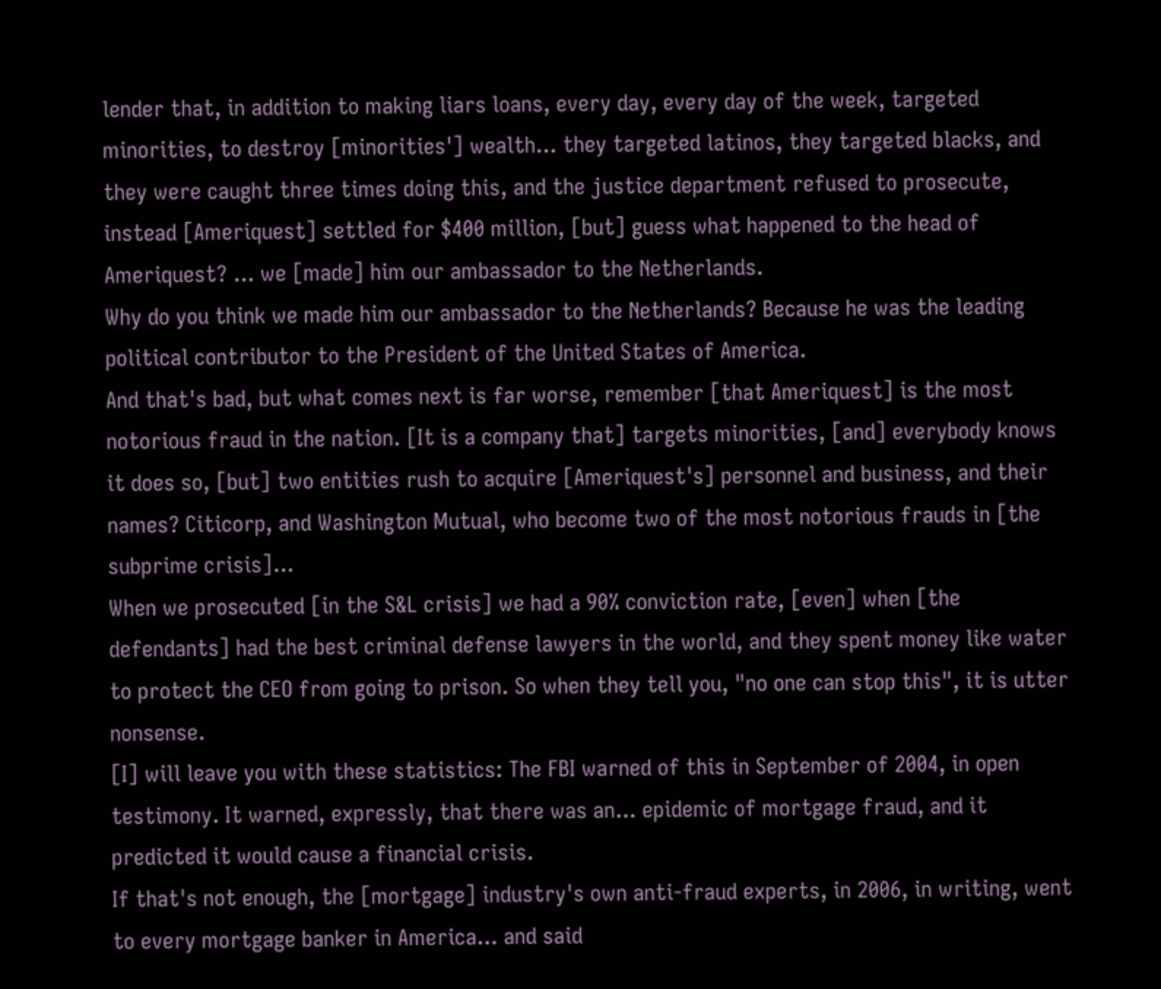lender that, in addition to making liars loans, every day, every day of the week, targeted minorities, to destroy [minorities'] wealth... they targeted latinos, they targeted blacks, and they were caught three times doing this, and the justice department refused to prosecute, instead [Ameriquest] settled for $400 million, [but] guess what happened to the head of Ameriquest? ... we [made] him our ambassador to the Netherlands.
Why do you think we made him our ambassador to the Netherlands? Because he was the leading political contributor to the President of the United States of America.
And that's bad, but what comes next is far worse, remember [that Ameriquest] is the most notorious fraud in the nation. [It is a company that] targets minorities, [and] everybody knows it does so, [but] two entities rush to acquire [Ameriquest's] personnel and business, and their names? Citicorp, and Washington Mutual, who become two of the most notorious frauds in [the subprime crisis]...
When we prosecuted [in the S&L crisis] we had a 90% conviction rate, [even] when [the defendants] had the best criminal defense lawyers in the world, and they spent money like water to protect the CEO from going to prison. So when they tell you, "no one can stop this", it is utter nonsense.
[I] will leave you with these statistics: The FBI warned of this in September of 2004, in open testimony. It warned, expressly, that there was an... epidemic of mortgage fraud, and it predicted it would cause a financial crisis.
If that's not enough, the [mortgage] industry's own anti-fraud experts, in 2006, in writing, went to every mortgage banker in America... and said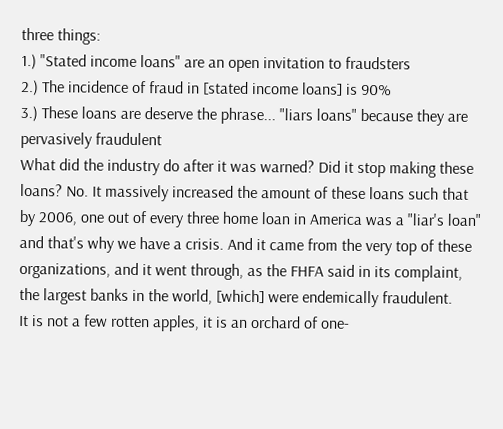three things:
1.) "Stated income loans" are an open invitation to fraudsters
2.) The incidence of fraud in [stated income loans] is 90%
3.) These loans are deserve the phrase... "liars loans" because they are pervasively fraudulent
What did the industry do after it was warned? Did it stop making these loans? No. It massively increased the amount of these loans such that by 2006, one out of every three home loan in America was a "liar's loan" and that's why we have a crisis. And it came from the very top of these organizations, and it went through, as the FHFA said in its complaint, the largest banks in the world, [which] were endemically fraudulent.
It is not a few rotten apples, it is an orchard of one-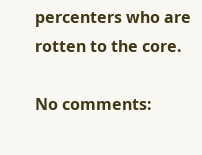percenters who are rotten to the core.

No comments: